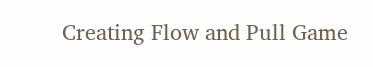Creating Flow and Pull Game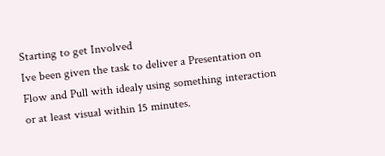Starting to get Involved
Ive been given the task to deliver a Presentation on Flow and Pull with idealy using something interaction or at least visual within 15 minutes.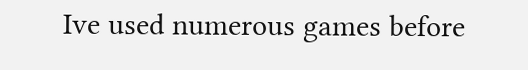Ive used numerous games before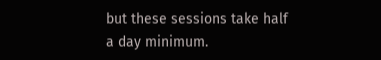but these sessions take half a day minimum.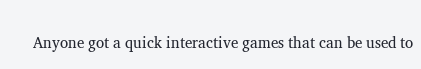Anyone got a quick interactive games that can be used to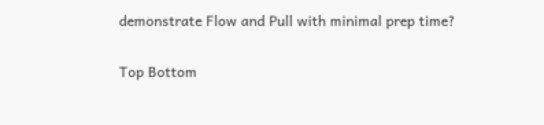demonstrate Flow and Pull with minimal prep time?

Top Bottom